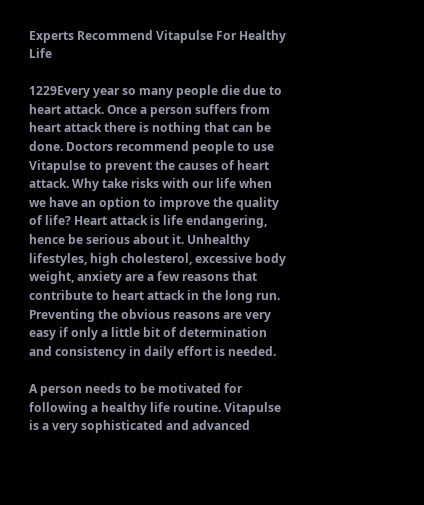Experts Recommend Vitapulse For Healthy Life

1229Every year so many people die due to heart attack. Once a person suffers from heart attack there is nothing that can be done. Doctors recommend people to use Vitapulse to prevent the causes of heart attack. Why take risks with our life when we have an option to improve the quality of life? Heart attack is life endangering, hence be serious about it. Unhealthy lifestyles, high cholesterol, excessive body weight, anxiety are a few reasons that contribute to heart attack in the long run. Preventing the obvious reasons are very easy if only a little bit of determination and consistency in daily effort is needed.

A person needs to be motivated for following a healthy life routine. Vitapulse is a very sophisticated and advanced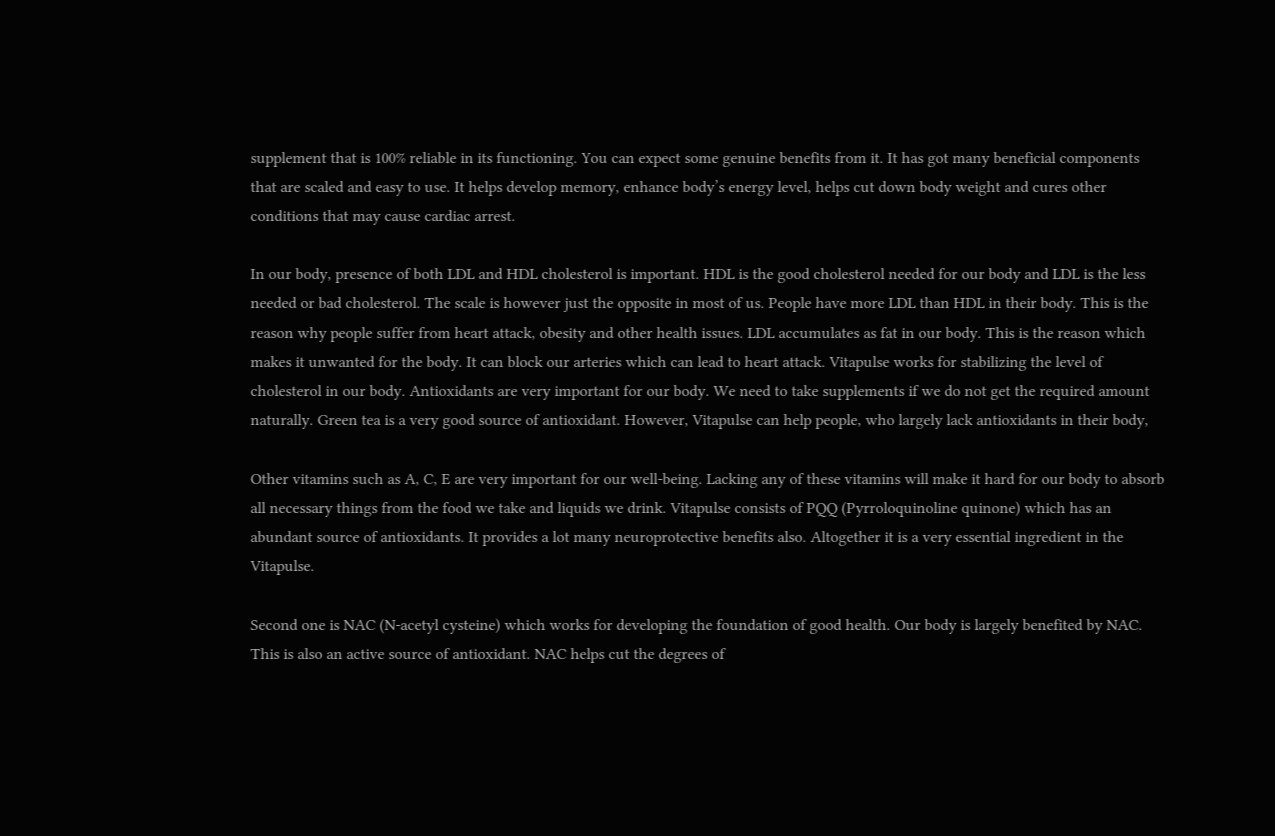supplement that is 100% reliable in its functioning. You can expect some genuine benefits from it. It has got many beneficial components that are scaled and easy to use. It helps develop memory, enhance body’s energy level, helps cut down body weight and cures other conditions that may cause cardiac arrest.

In our body, presence of both LDL and HDL cholesterol is important. HDL is the good cholesterol needed for our body and LDL is the less needed or bad cholesterol. The scale is however just the opposite in most of us. People have more LDL than HDL in their body. This is the reason why people suffer from heart attack, obesity and other health issues. LDL accumulates as fat in our body. This is the reason which makes it unwanted for the body. It can block our arteries which can lead to heart attack. Vitapulse works for stabilizing the level of cholesterol in our body. Antioxidants are very important for our body. We need to take supplements if we do not get the required amount naturally. Green tea is a very good source of antioxidant. However, Vitapulse can help people, who largely lack antioxidants in their body,

Other vitamins such as A, C, E are very important for our well-being. Lacking any of these vitamins will make it hard for our body to absorb all necessary things from the food we take and liquids we drink. Vitapulse consists of PQQ (Pyrroloquinoline quinone) which has an abundant source of antioxidants. It provides a lot many neuroprotective benefits also. Altogether it is a very essential ingredient in the Vitapulse.

Second one is NAC (N-acetyl cysteine) which works for developing the foundation of good health. Our body is largely benefited by NAC. This is also an active source of antioxidant. NAC helps cut the degrees of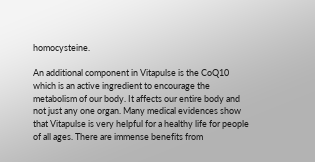homocysteine.

An additional component in Vitapulse is the CoQ10 which is an active ingredient to encourage the metabolism of our body. It affects our entire body and not just any one organ. Many medical evidences show that Vitapulse is very helpful for a healthy life for people of all ages. There are immense benefits from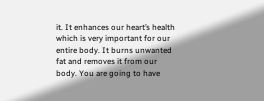it. It enhances our heart’s health which is very important for our entire body. It burns unwanted fat and removes it from our body. You are going to have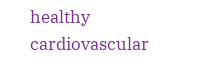healthy cardiovascular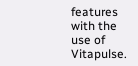features with the use of Vitapulse.